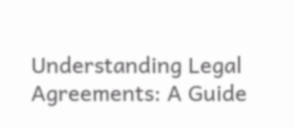Understanding Legal Agreements: A Guide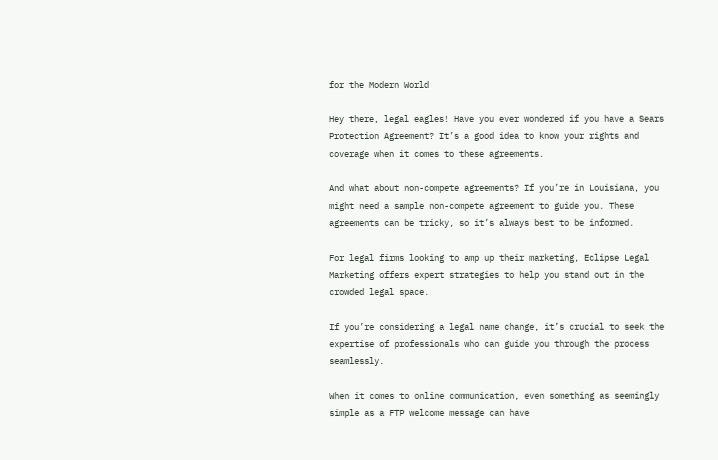for the Modern World

Hey there, legal eagles! Have you ever wondered if you have a Sears Protection Agreement? It’s a good idea to know your rights and coverage when it comes to these agreements.

And what about non-compete agreements? If you’re in Louisiana, you might need a sample non-compete agreement to guide you. These agreements can be tricky, so it’s always best to be informed.

For legal firms looking to amp up their marketing, Eclipse Legal Marketing offers expert strategies to help you stand out in the crowded legal space.

If you’re considering a legal name change, it’s crucial to seek the expertise of professionals who can guide you through the process seamlessly.

When it comes to online communication, even something as seemingly simple as a FTP welcome message can have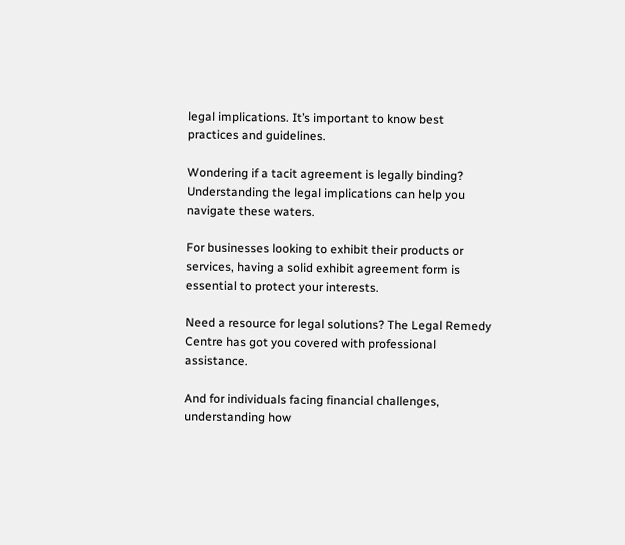legal implications. It’s important to know best practices and guidelines.

Wondering if a tacit agreement is legally binding? Understanding the legal implications can help you navigate these waters.

For businesses looking to exhibit their products or services, having a solid exhibit agreement form is essential to protect your interests.

Need a resource for legal solutions? The Legal Remedy Centre has got you covered with professional assistance.

And for individuals facing financial challenges, understanding how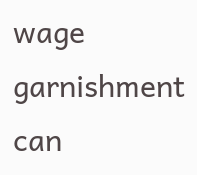wage garnishment can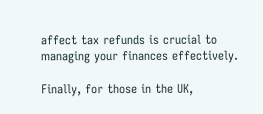affect tax refunds is crucial to managing your finances effectively.

Finally, for those in the UK,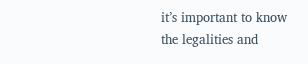it’s important to know the legalities and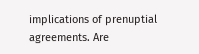implications of prenuptial agreements. Are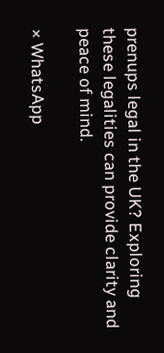prenups legal in the UK? Exploring these legalities can provide clarity and peace of mind.

× WhatsApp